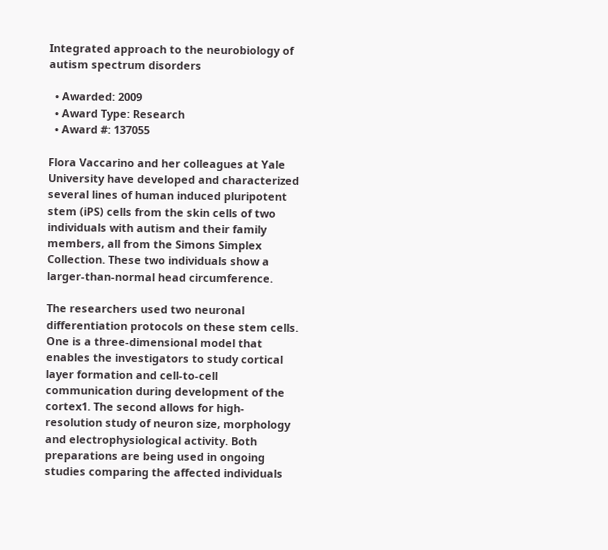Integrated approach to the neurobiology of autism spectrum disorders

  • Awarded: 2009
  • Award Type: Research
  • Award #: 137055

Flora Vaccarino and her colleagues at Yale University have developed and characterized several lines of human induced pluripotent stem (iPS) cells from the skin cells of two individuals with autism and their family members, all from the Simons Simplex Collection. These two individuals show a larger-than-normal head circumference.

The researchers used two neuronal differentiation protocols on these stem cells. One is a three-dimensional model that enables the investigators to study cortical layer formation and cell-to-cell communication during development of the cortex1. The second allows for high-resolution study of neuron size, morphology and electrophysiological activity. Both preparations are being used in ongoing studies comparing the affected individuals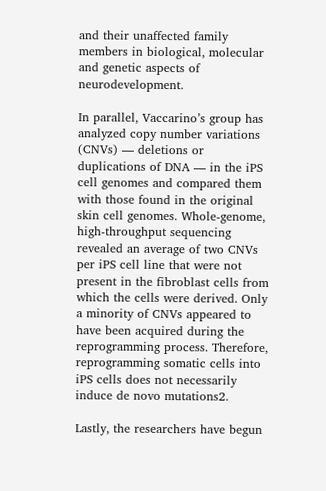and their unaffected family members in biological, molecular and genetic aspects of neurodevelopment.

In parallel, Vaccarino’s group has analyzed copy number variations (CNVs) — deletions or duplications of DNA — in the iPS cell genomes and compared them with those found in the original skin cell genomes. Whole-genome, high-throughput sequencing revealed an average of two CNVs per iPS cell line that were not present in the fibroblast cells from which the cells were derived. Only a minority of CNVs appeared to have been acquired during the reprogramming process. Therefore, reprogramming somatic cells into iPS cells does not necessarily induce de novo mutations2.

Lastly, the researchers have begun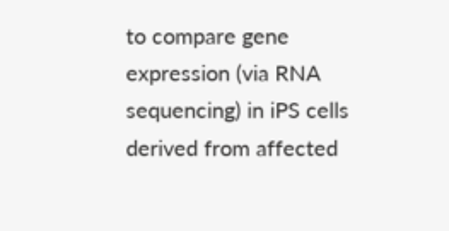to compare gene expression (via RNA sequencing) in iPS cells derived from affected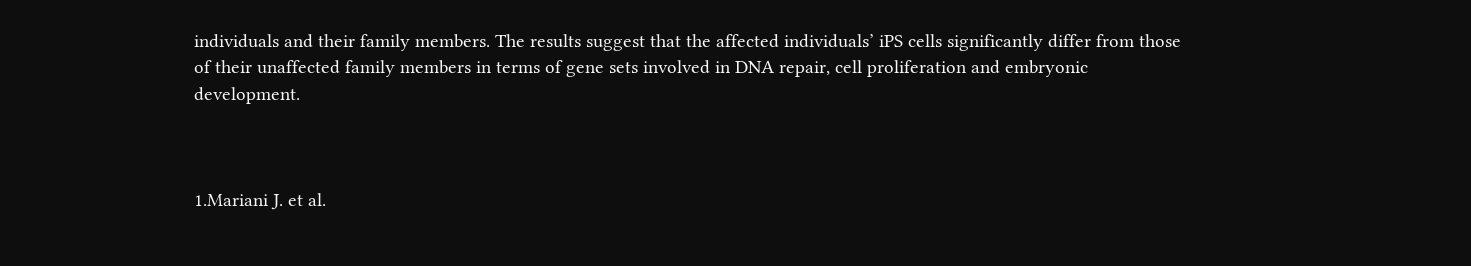individuals and their family members. The results suggest that the affected individuals’ iPS cells significantly differ from those of their unaffected family members in terms of gene sets involved in DNA repair, cell proliferation and embryonic development.



1.Mariani J. et al.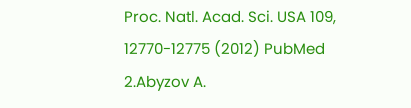Proc. Natl. Acad. Sci. USA 109, 12770-12775 (2012) PubMed
2.Abyzov A.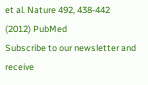et al. Nature 492, 438-442 (2012) PubMed
Subscribe to our newsletter and receive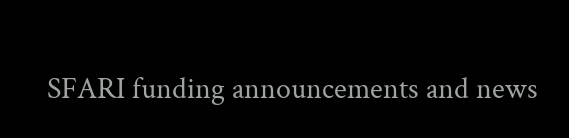SFARI funding announcements and news